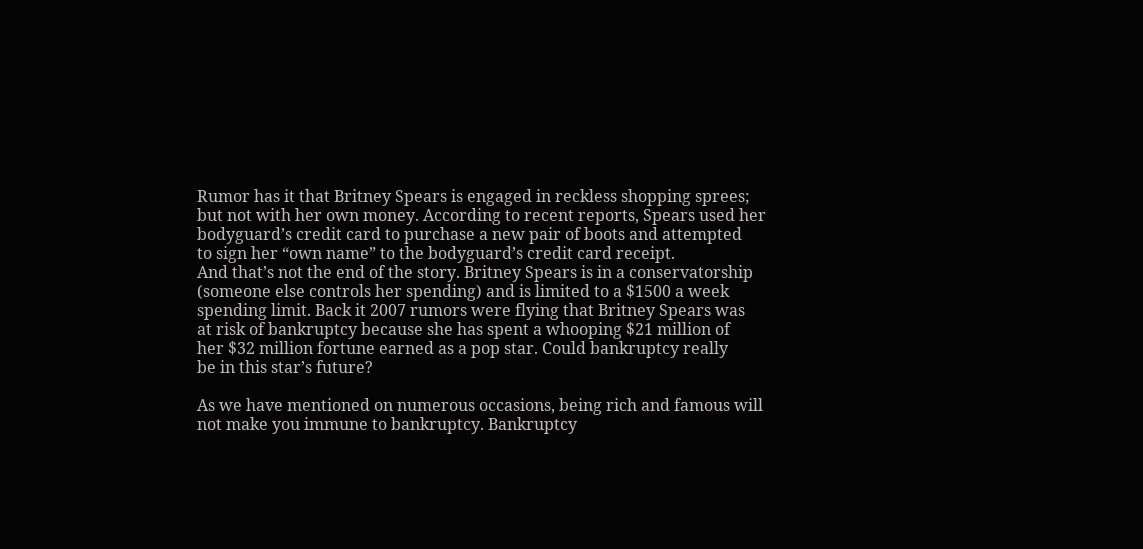Rumor has it that Britney Spears is engaged in reckless shopping sprees;
but not with her own money. According to recent reports, Spears used her
bodyguard’s credit card to purchase a new pair of boots and attempted
to sign her “own name” to the bodyguard’s credit card receipt.
And that’s not the end of the story. Britney Spears is in a conservatorship
(someone else controls her spending) and is limited to a $1500 a week
spending limit. Back it 2007 rumors were flying that Britney Spears was
at risk of bankruptcy because she has spent a whooping $21 million of
her $32 million fortune earned as a pop star. Could bankruptcy really
be in this star’s future?

As we have mentioned on numerous occasions, being rich and famous will
not make you immune to bankruptcy. Bankruptcy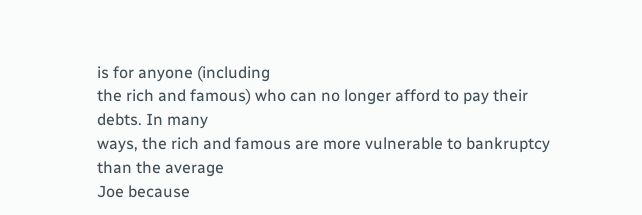is for anyone (including
the rich and famous) who can no longer afford to pay their debts. In many
ways, the rich and famous are more vulnerable to bankruptcy than the average
Joe because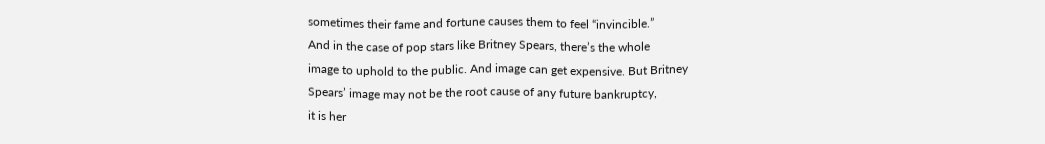sometimes their fame and fortune causes them to feel “invincible.”
And in the case of pop stars like Britney Spears, there’s the whole
image to uphold to the public. And image can get expensive. But Britney
Spears’ image may not be the root cause of any future bankruptcy,
it is her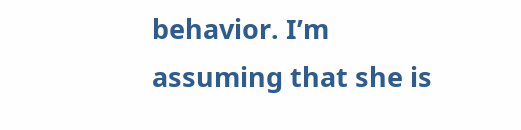behavior. I’m assuming that she is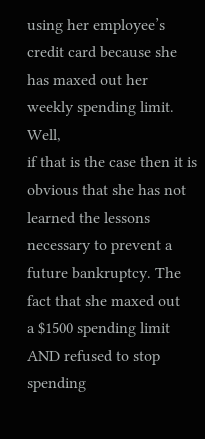using her employee’s
credit card because she has maxed out her weekly spending limit. Well,
if that is the case then it is obvious that she has not learned the lessons
necessary to prevent a future bankruptcy. The fact that she maxed out
a $1500 spending limit AND refused to stop spending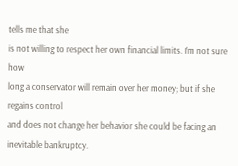tells me that she
is not willing to respect her own financial limits. I’m not sure how
long a conservator will remain over her money; but if she regains control
and does not change her behavior she could be facing an inevitable bankruptcy.